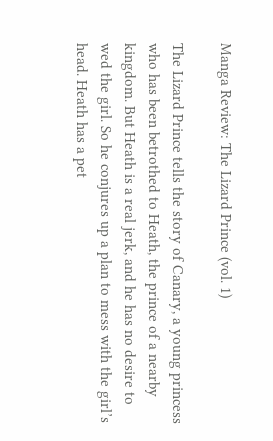Manga Review: The Lizard Prince (vol. 1)

The Lizard Prince tells the story of Canary, a young princess who has been betrothed to Heath, the prince of a nearby kingdom. But Heath is a real jerk, and he has no desire to wed the girl. So he conjures up a plan to mess with the girl’s head. Heath has a pet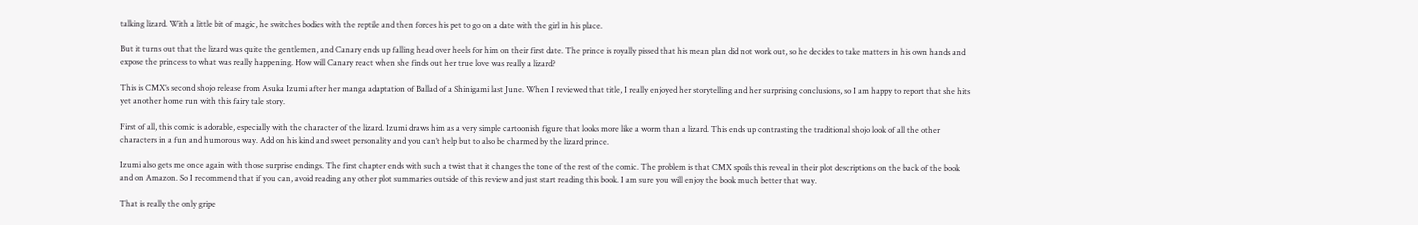talking lizard. With a little bit of magic, he switches bodies with the reptile and then forces his pet to go on a date with the girl in his place.

But it turns out that the lizard was quite the gentlemen, and Canary ends up falling head over heels for him on their first date. The prince is royally pissed that his mean plan did not work out, so he decides to take matters in his own hands and expose the princess to what was really happening. How will Canary react when she finds out her true love was really a lizard?

This is CMX’s second shojo release from Asuka Izumi after her manga adaptation of Ballad of a Shinigami last June. When I reviewed that title, I really enjoyed her storytelling and her surprising conclusions, so I am happy to report that she hits yet another home run with this fairy tale story.

First of all, this comic is adorable, especially with the character of the lizard. Izumi draws him as a very simple cartoonish figure that looks more like a worm than a lizard. This ends up contrasting the traditional shojo look of all the other characters in a fun and humorous way. Add on his kind and sweet personality and you can’t help but to also be charmed by the lizard prince.

Izumi also gets me once again with those surprise endings. The first chapter ends with such a twist that it changes the tone of the rest of the comic. The problem is that CMX spoils this reveal in their plot descriptions on the back of the book and on Amazon. So I recommend that if you can, avoid reading any other plot summaries outside of this review and just start reading this book. I am sure you will enjoy the book much better that way.

That is really the only gripe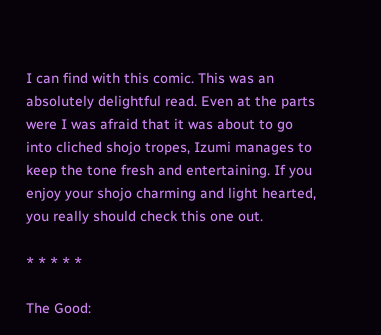I can find with this comic. This was an absolutely delightful read. Even at the parts were I was afraid that it was about to go into cliched shojo tropes, Izumi manages to keep the tone fresh and entertaining. If you enjoy your shojo charming and light hearted, you really should check this one out.

* * * * *

The Good: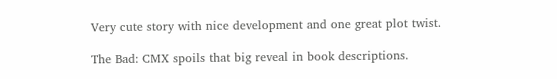Very cute story with nice development and one great plot twist.

The Bad: CMX spoils that big reveal in book descriptions.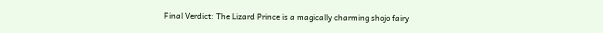Final Verdict: The Lizard Prince is a magically charming shojo fairy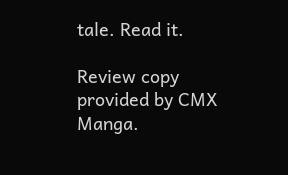tale. Read it.

Review copy provided by CMX Manga.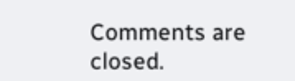Comments are closed.